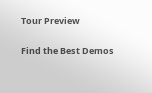Tour Preview

Find the Best Demos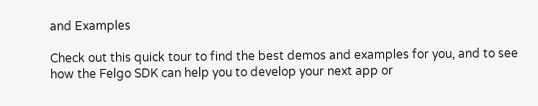and Examples

Check out this quick tour to find the best demos and examples for you, and to see how the Felgo SDK can help you to develop your next app or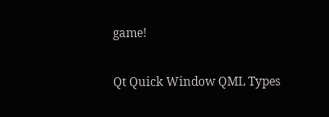game!

Qt Quick Window QML Types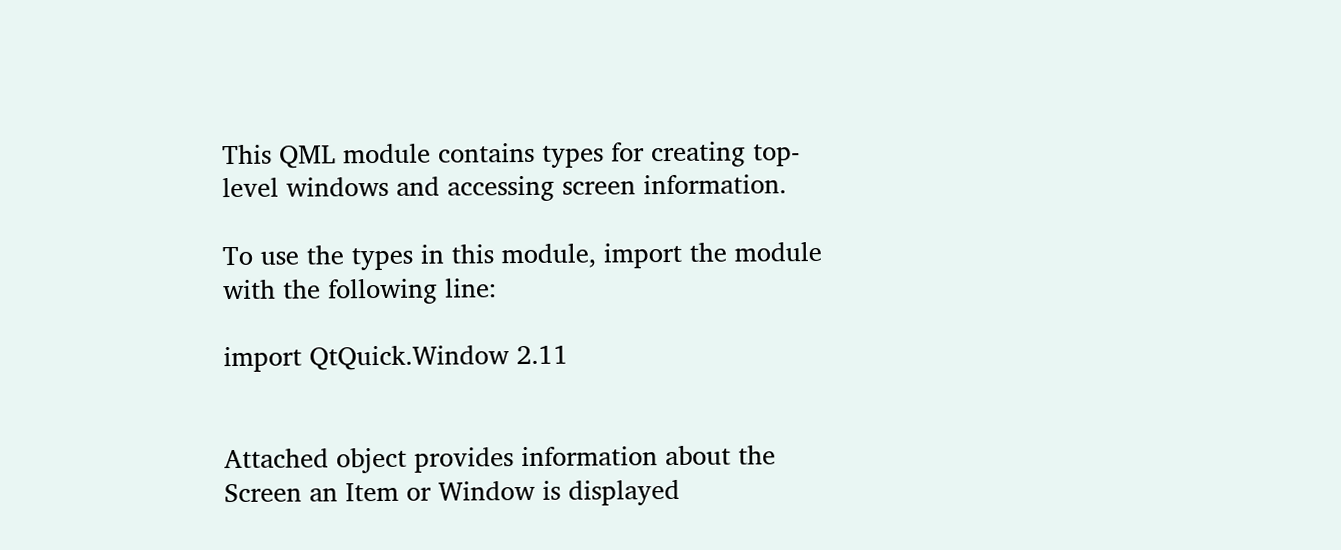This QML module contains types for creating top-level windows and accessing screen information.

To use the types in this module, import the module with the following line:

import QtQuick.Window 2.11


Attached object provides information about the Screen an Item or Window is displayed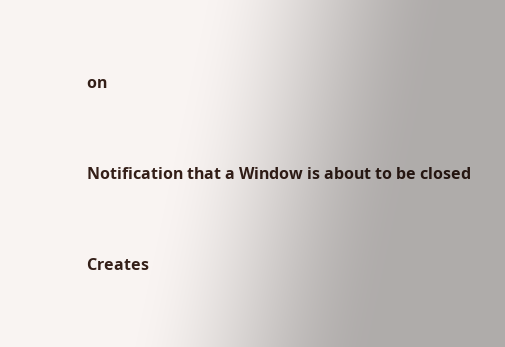on


Notification that a Window is about to be closed


Creates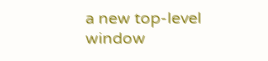a new top-level window